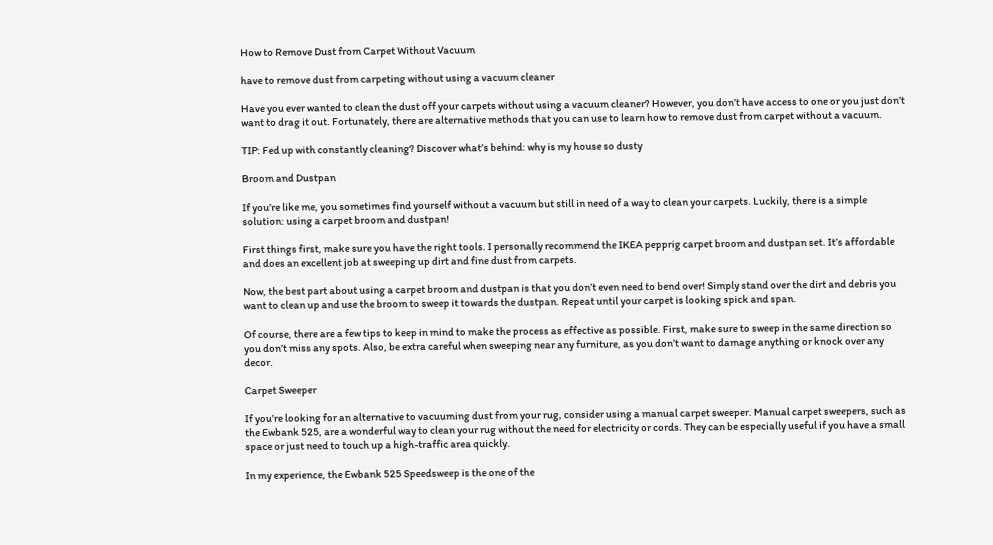How to Remove Dust from Carpet Without Vacuum

have to remove dust from carpeting without using a vacuum cleaner

Have you ever wanted to clean the dust off your carpets without using a vacuum cleaner? However, you don’t have access to one or you just don’t want to drag it out. Fortunately, there are alternative methods that you can use to learn how to remove dust from carpet without a vacuum.

TIP: Fed up with constantly cleaning? Discover what’s behind: why is my house so dusty

Broom and Dustpan

If you’re like me, you sometimes find yourself without a vacuum but still in need of a way to clean your carpets. Luckily, there is a simple solution: using a carpet broom and dustpan!

First things first, make sure you have the right tools. I personally recommend the IKEA pepprig carpet broom and dustpan set. It’s affordable and does an excellent job at sweeping up dirt and fine dust from carpets.

Now, the best part about using a carpet broom and dustpan is that you don’t even need to bend over! Simply stand over the dirt and debris you want to clean up and use the broom to sweep it towards the dustpan. Repeat until your carpet is looking spick and span.

Of course, there are a few tips to keep in mind to make the process as effective as possible. First, make sure to sweep in the same direction so you don’t miss any spots. Also, be extra careful when sweeping near any furniture, as you don’t want to damage anything or knock over any decor.

Carpet Sweeper

If you’re looking for an alternative to vacuuming dust from your rug, consider using a manual carpet sweeper. Manual carpet sweepers, such as the Ewbank 525, are a wonderful way to clean your rug without the need for electricity or cords. They can be especially useful if you have a small space or just need to touch up a high-traffic area quickly.

In my experience, the Ewbank 525 Speedsweep is the one of the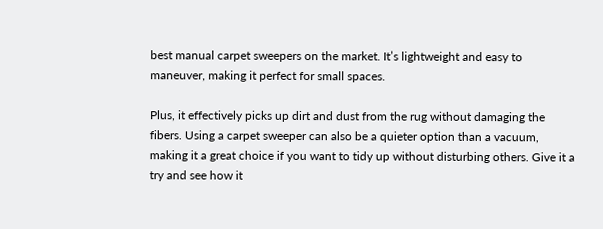best manual carpet sweepers on the market. It’s lightweight and easy to maneuver, making it perfect for small spaces.

Plus, it effectively picks up dirt and dust from the rug without damaging the fibers. Using a carpet sweeper can also be a quieter option than a vacuum, making it a great choice if you want to tidy up without disturbing others. Give it a try and see how it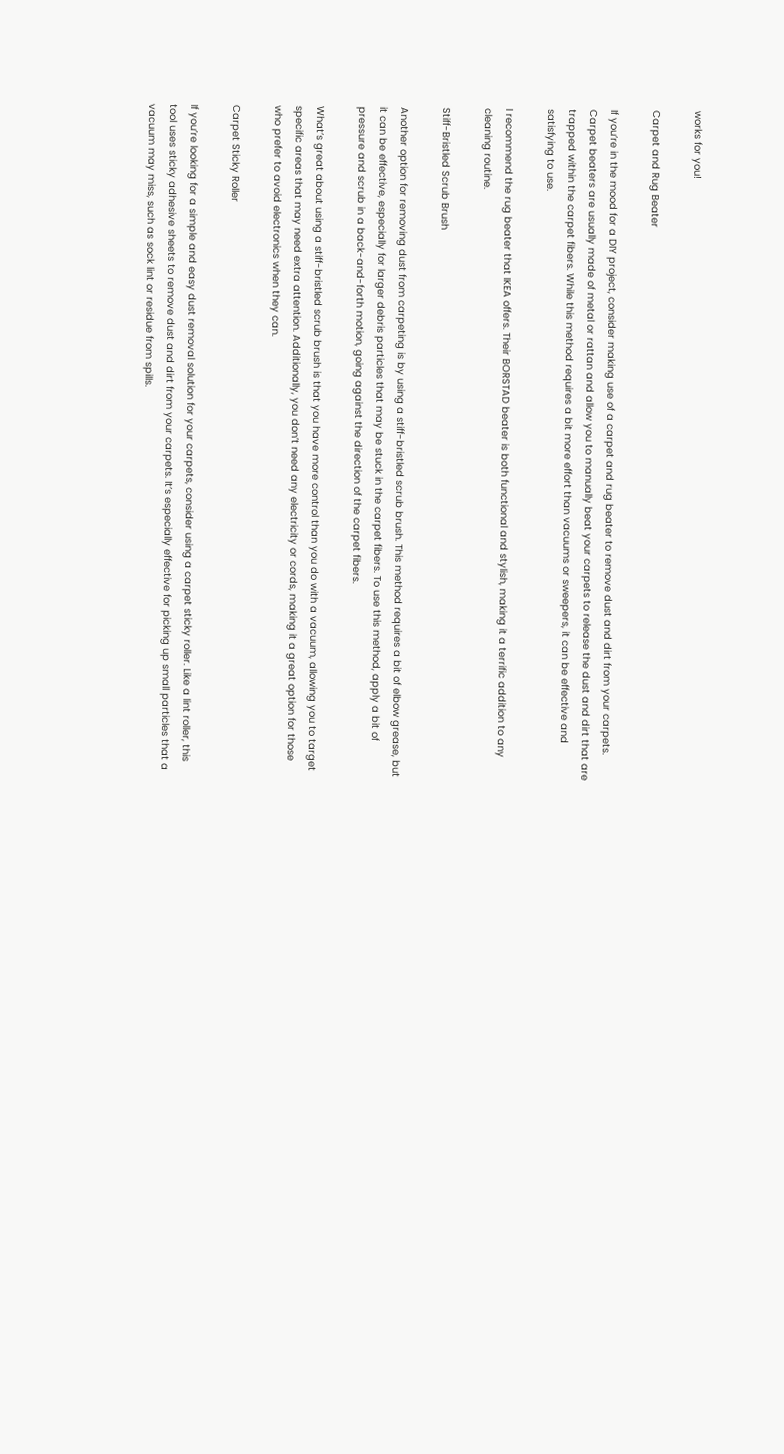works for you!

Carpet and Rug Beater

If you’re in the mood for a DIY project, consider making use of a carpet and rug beater to remove dust and dirt from your carpets. Carpet beaters are usually made of metal or rattan and allow you to manually beat your carpets to release the dust and dirt that are trapped within the carpet fibers. While this method requires a bit more effort than vacuums or sweepers, it can be effective and satisfying to use.

I recommend the rug beater that IKEA offers. Their BORSTAD beater is both functional and stylish, making it a terrific addition to any cleaning routine.

Stiff-Bristled Scrub Brush

Another option for removing dust from carpeting is by using a stiff-bristled scrub brush. This method requires a bit of elbow grease, but it can be effective, especially for larger debris particles that may be stuck in the carpet fibers. To use this method, apply a bit of pressure and scrub in a back-and-forth motion, going against the direction of the carpet fibers.

What’s great about using a stiff-bristled scrub brush is that you have more control than you do with a vacuum, allowing you to target specific areas that may need extra attention. Additionally, you don’t need any electricity or cords, making it a great option for those who prefer to avoid electronics when they can.

Carpet Sticky Roller

If you’re looking for a simple and easy dust removal solution for your carpets, consider using a carpet sticky roller. Like a lint roller, this tool uses sticky adhesive sheets to remove dust and dirt from your carpets. It’s especially effective for picking up small particles that a vacuum may miss, such as sock lint or residue from spills.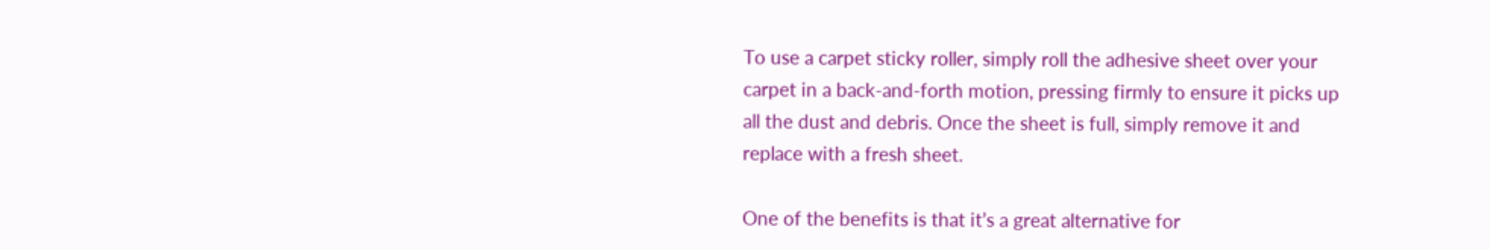To use a carpet sticky roller, simply roll the adhesive sheet over your carpet in a back-and-forth motion, pressing firmly to ensure it picks up all the dust and debris. Once the sheet is full, simply remove it and replace with a fresh sheet.

One of the benefits is that it’s a great alternative for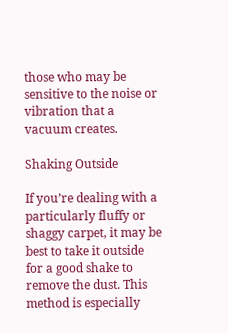those who may be sensitive to the noise or vibration that a vacuum creates.

Shaking Outside

If you’re dealing with a particularly fluffy or shaggy carpet, it may be best to take it outside for a good shake to remove the dust. This method is especially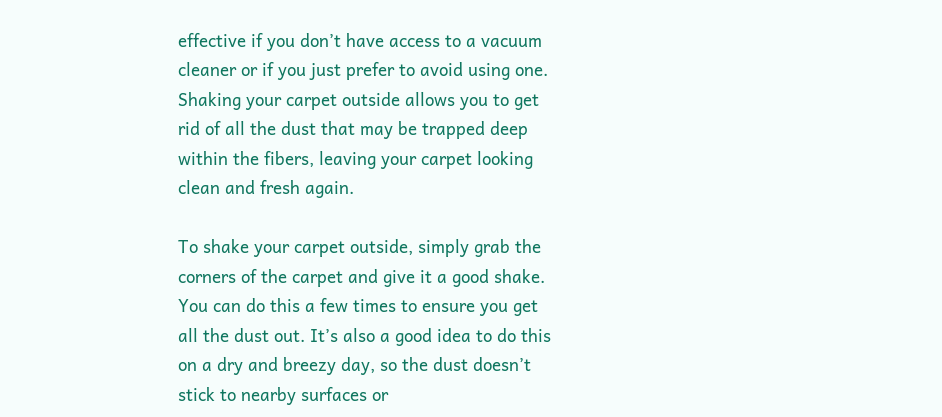effective if you don’t have access to a vacuum cleaner or if you just prefer to avoid using one. Shaking your carpet outside allows you to get rid of all the dust that may be trapped deep within the fibers, leaving your carpet looking clean and fresh again.

To shake your carpet outside, simply grab the corners of the carpet and give it a good shake. You can do this a few times to ensure you get all the dust out. It’s also a good idea to do this on a dry and breezy day, so the dust doesn’t stick to nearby surfaces or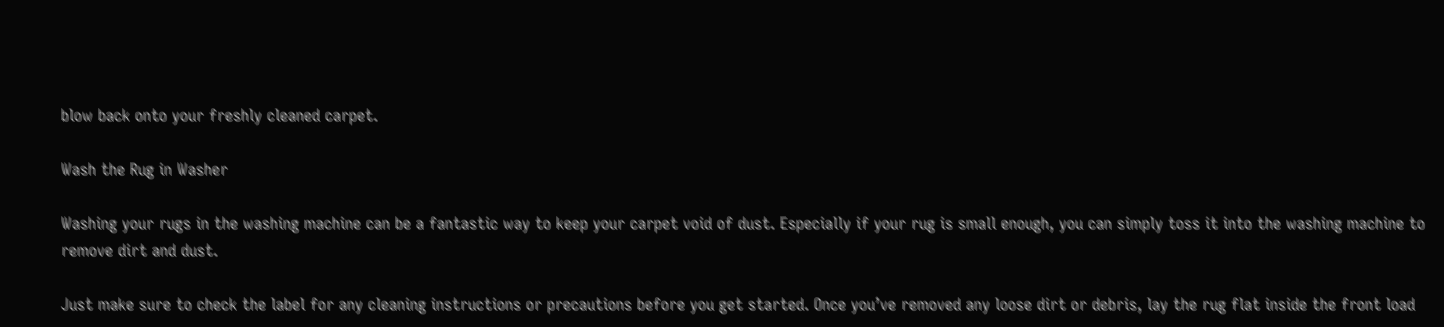blow back onto your freshly cleaned carpet.

Wash the Rug in Washer

Washing your rugs in the washing machine can be a fantastic way to keep your carpet void of dust. Especially if your rug is small enough, you can simply toss it into the washing machine to remove dirt and dust.

Just make sure to check the label for any cleaning instructions or precautions before you get started. Once you’ve removed any loose dirt or debris, lay the rug flat inside the front load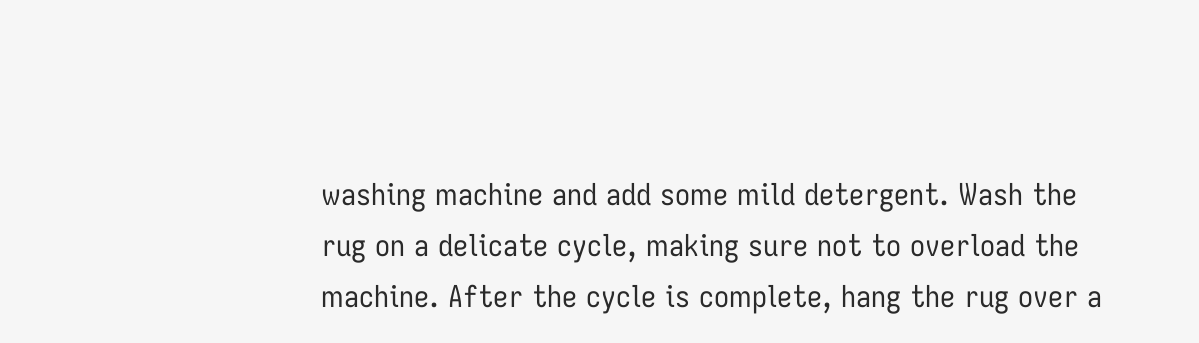washing machine and add some mild detergent. Wash the rug on a delicate cycle, making sure not to overload the machine. After the cycle is complete, hang the rug over a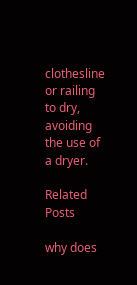clothesline or railing to dry, avoiding the use of a dryer.

Related Posts

why does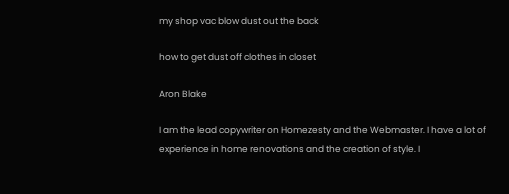my shop vac blow dust out the back

how to get dust off clothes in closet

Aron Blake

I am the lead copywriter on Homezesty and the Webmaster. I have a lot of experience in home renovations and the creation of style. I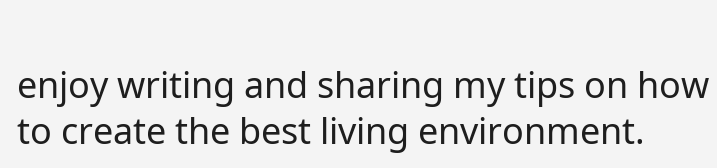enjoy writing and sharing my tips on how to create the best living environment.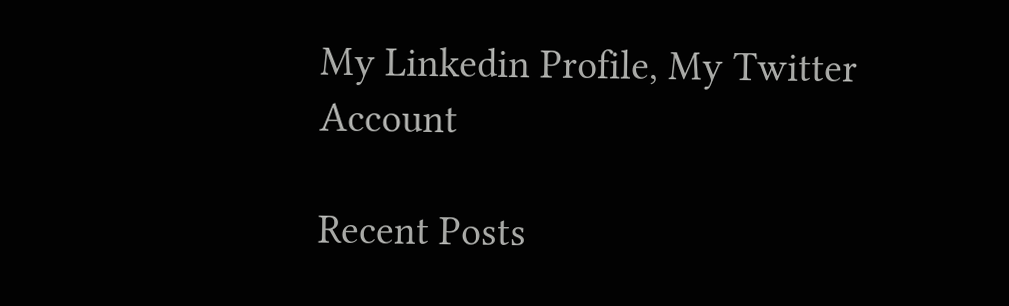My Linkedin Profile, My Twitter Account

Recent Posts